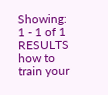Showing: 1 - 1 of 1 RESULTS
how to train your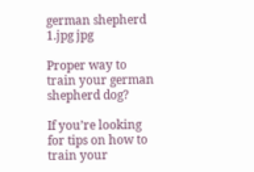german shepherd 1.jpg jpg

Proper way to train your german shepherd dog?

If you’re looking for tips on how to train your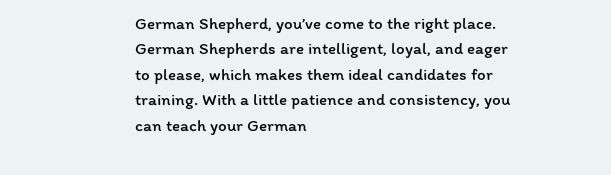German Shepherd, you’ve come to the right place. German Shepherds are intelligent, loyal, and eager to please, which makes them ideal candidates for training. With a little patience and consistency, you can teach your German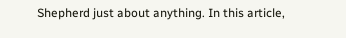Shepherd just about anything. In this article,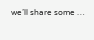we’ll share some …